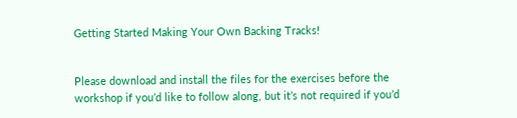Getting Started Making Your Own Backing Tracks!


Please download and install the files for the exercises before the workshop if you’d like to follow along, but it’s not required if you’d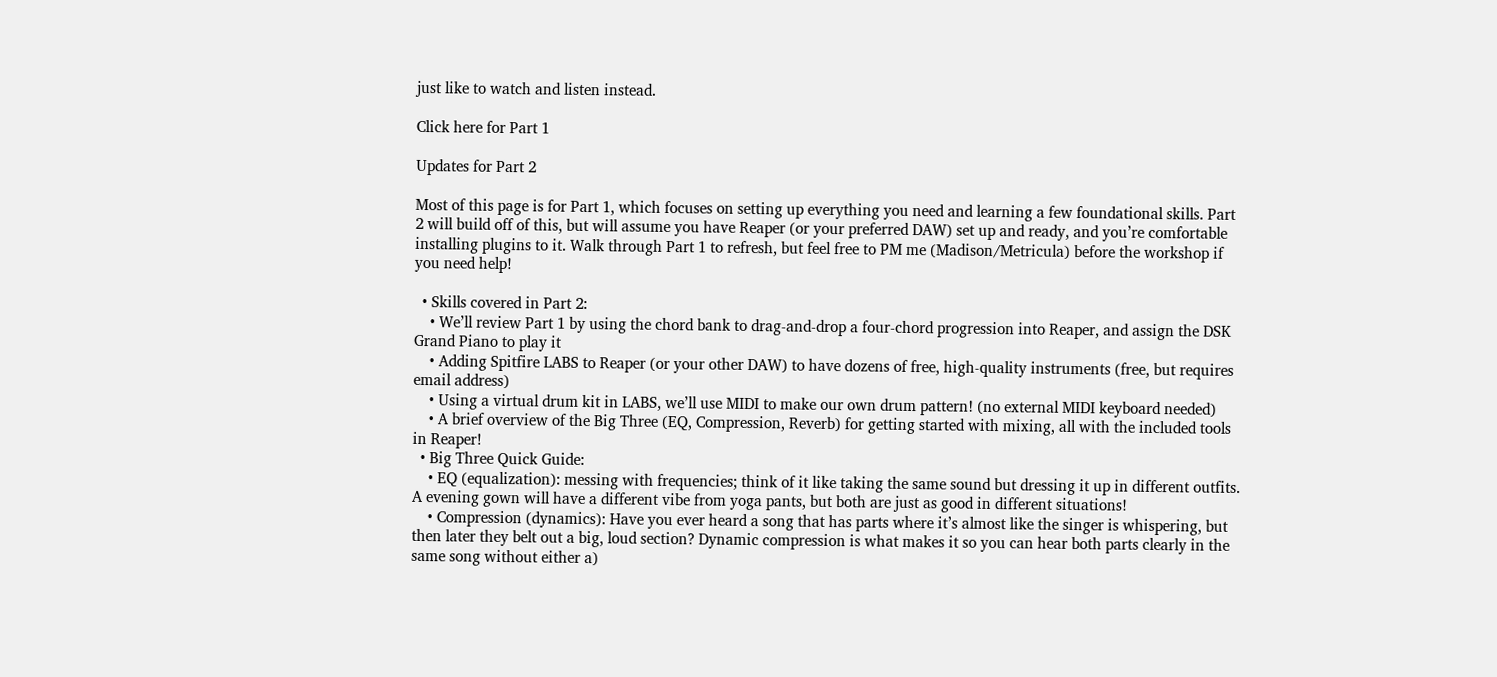just like to watch and listen instead.

Click here for Part 1

Updates for Part 2

Most of this page is for Part 1, which focuses on setting up everything you need and learning a few foundational skills. Part 2 will build off of this, but will assume you have Reaper (or your preferred DAW) set up and ready, and you’re comfortable installing plugins to it. Walk through Part 1 to refresh, but feel free to PM me (Madison/Metricula) before the workshop if you need help!

  • Skills covered in Part 2:
    • We’ll review Part 1 by using the chord bank to drag-and-drop a four-chord progression into Reaper, and assign the DSK Grand Piano to play it
    • Adding Spitfire LABS to Reaper (or your other DAW) to have dozens of free, high-quality instruments (free, but requires email address)
    • Using a virtual drum kit in LABS, we’ll use MIDI to make our own drum pattern! (no external MIDI keyboard needed)
    • A brief overview of the Big Three (EQ, Compression, Reverb) for getting started with mixing, all with the included tools in Reaper!
  • Big Three Quick Guide:
    • EQ (equalization): messing with frequencies; think of it like taking the same sound but dressing it up in different outfits. A evening gown will have a different vibe from yoga pants, but both are just as good in different situations!
    • Compression (dynamics): Have you ever heard a song that has parts where it’s almost like the singer is whispering, but then later they belt out a big, loud section? Dynamic compression is what makes it so you can hear both parts clearly in the same song without either a)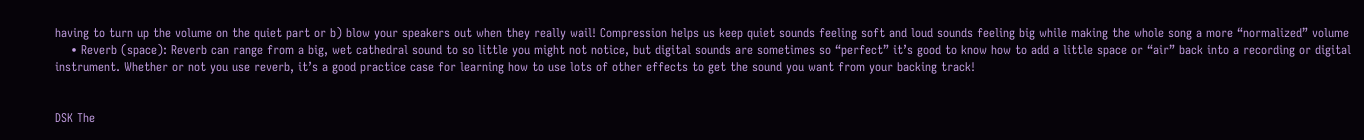having to turn up the volume on the quiet part or b) blow your speakers out when they really wail! Compression helps us keep quiet sounds feeling soft and loud sounds feeling big while making the whole song a more “normalized” volume
    • Reverb (space): Reverb can range from a big, wet cathedral sound to so little you might not notice, but digital sounds are sometimes so “perfect” it’s good to know how to add a little space or “air” back into a recording or digital instrument. Whether or not you use reverb, it’s a good practice case for learning how to use lots of other effects to get the sound you want from your backing track!


DSK The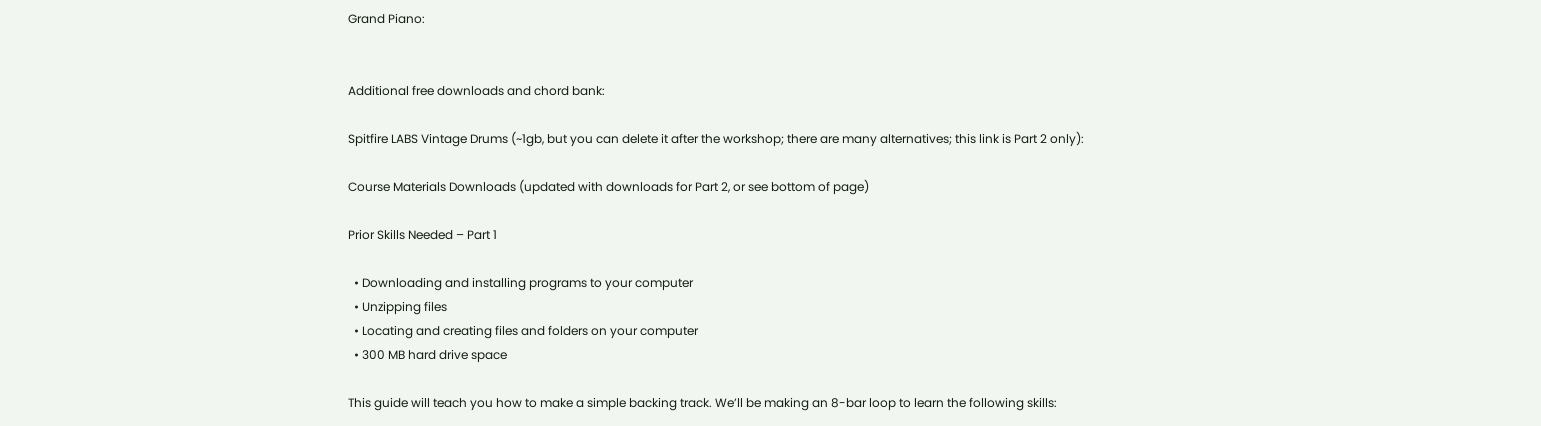Grand Piano:


Additional free downloads and chord bank:

Spitfire LABS Vintage Drums (~1gb, but you can delete it after the workshop; there are many alternatives; this link is Part 2 only):

Course Materials Downloads (updated with downloads for Part 2, or see bottom of page)

Prior Skills Needed – Part 1

  • Downloading and installing programs to your computer
  • Unzipping files
  • Locating and creating files and folders on your computer
  • 300 MB hard drive space

This guide will teach you how to make a simple backing track. We’ll be making an 8-bar loop to learn the following skills: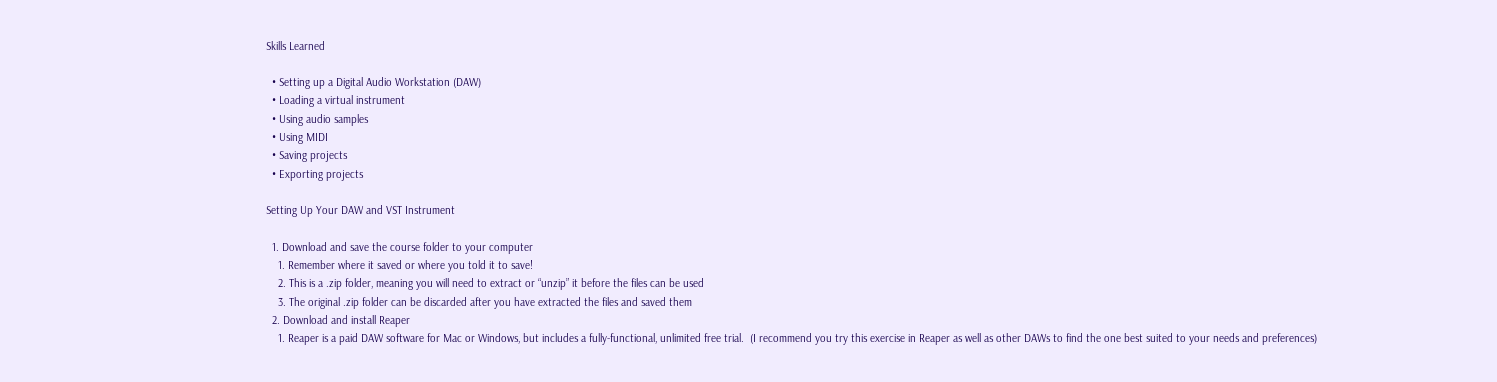Skills Learned

  • Setting up a Digital Audio Workstation (DAW)
  • Loading a virtual instrument
  • Using audio samples
  • Using MIDI
  • Saving projects
  • Exporting projects

Setting Up Your DAW and VST Instrument

  1. Download and save the course folder to your computer
    1. Remember where it saved or where you told it to save!
    2. This is a .zip folder, meaning you will need to extract or “unzip” it before the files can be used
    3. The original .zip folder can be discarded after you have extracted the files and saved them
  2. Download and install Reaper
    1. Reaper is a paid DAW software for Mac or Windows, but includes a fully-functional, unlimited free trial.  (I recommend you try this exercise in Reaper as well as other DAWs to find the one best suited to your needs and preferences)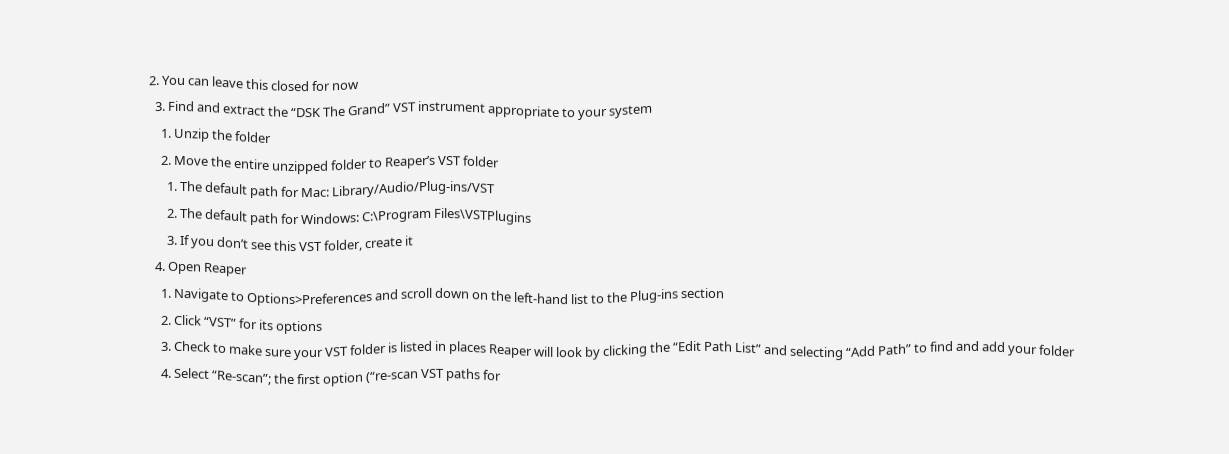2. You can leave this closed for now
  3. Find and extract the “DSK The Grand” VST instrument appropriate to your system
    1. Unzip the folder
    2. Move the entire unzipped folder to Reaper’s VST folder
      1. The default path for Mac: Library/Audio/Plug-ins/VST
      2. The default path for Windows: C:\Program Files\VSTPlugins
      3. If you don’t see this VST folder, create it
  4. Open Reaper
    1. Navigate to Options>Preferences and scroll down on the left-hand list to the Plug-ins section
    2. Click “VST” for its options
    3. Check to make sure your VST folder is listed in places Reaper will look by clicking the “Edit Path List” and selecting “Add Path” to find and add your folder
    4. Select “Re-scan”; the first option (“re-scan VST paths for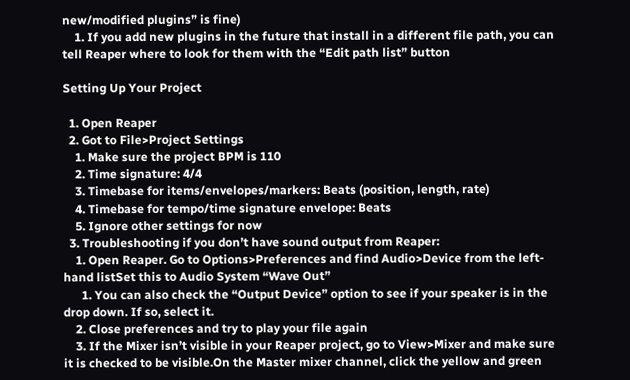new/modified plugins” is fine)
    1. If you add new plugins in the future that install in a different file path, you can tell Reaper where to look for them with the “Edit path list” button

Setting Up Your Project

  1. Open Reaper
  2. Got to File>Project Settings
    1. Make sure the project BPM is 110
    2. Time signature: 4/4
    3. Timebase for items/envelopes/markers: Beats (position, length, rate)
    4. Timebase for tempo/time signature envelope: Beats
    5. Ignore other settings for now
  3. Troubleshooting if you don’t have sound output from Reaper:
    1. Open Reaper. Go to Options>Preferences and find Audio>Device from the left-hand listSet this to Audio System “Wave Out”
      1. You can also check the “Output Device” option to see if your speaker is in the drop down. If so, select it.
    2. Close preferences and try to play your file again
    3. If the Mixer isn’t visible in your Reaper project, go to View>Mixer and make sure it is checked to be visible.On the Master mixer channel, click the yellow and green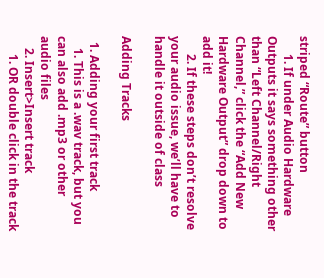striped “Route” button
      1. If under Audio Hardware Outputs it says something other than “Left Channel/Right Channel,” click the “Add New Hardware Output” drop down to add it!
      2. If these steps don’t resolve your audio issue, we’ll have to handle it outside of class

Adding Tracks

  1. Adding your first track
    1. This is a .wav track, but you can also add .mp3 or other audio files
    2. Insert>Insert track
      1. OR double click in the track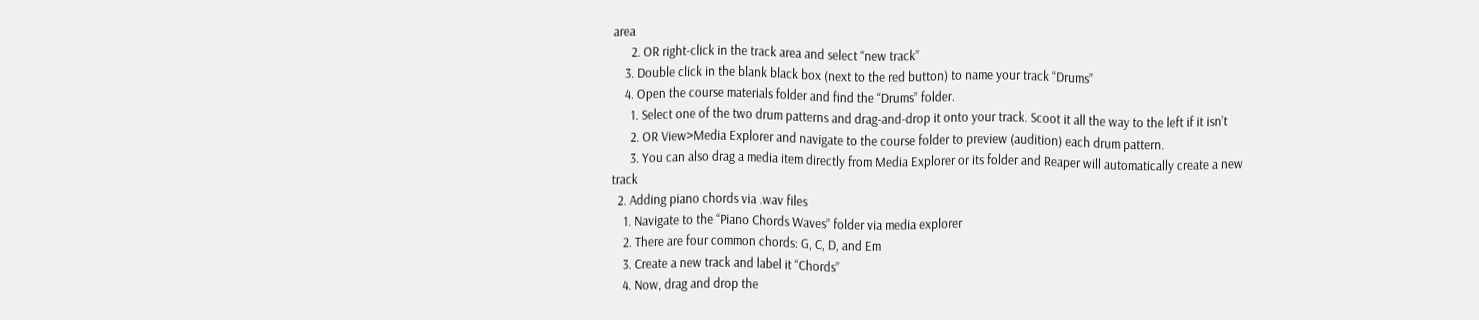area
      2. OR right-click in the track area and select “new track”
    3. Double click in the blank black box (next to the red button) to name your track “Drums”
    4. Open the course materials folder and find the “Drums” folder.
      1. Select one of the two drum patterns and drag-and-drop it onto your track. Scoot it all the way to the left if it isn’t
      2. OR View>Media Explorer and navigate to the course folder to preview (audition) each drum pattern.
      3. You can also drag a media item directly from Media Explorer or its folder and Reaper will automatically create a new track
  2. Adding piano chords via .wav files
    1. Navigate to the “Piano Chords Waves” folder via media explorer
    2. There are four common chords: G, C, D, and Em
    3. Create a new track and label it “Chords”
    4. Now, drag and drop the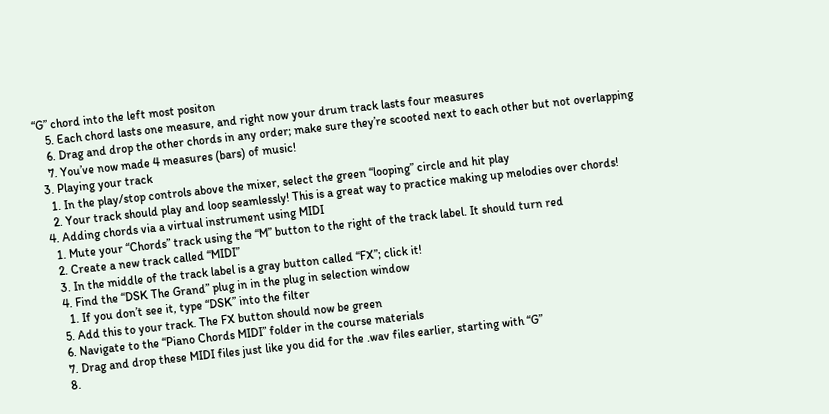“G” chord into the left most positon
    5. Each chord lasts one measure, and right now your drum track lasts four measures
    6. Drag and drop the other chords in any order; make sure they’re scooted next to each other but not overlapping
    7. You’ve now made 4 measures (bars) of music!
  3. Playing your track
    1. In the play/stop controls above the mixer, select the green “looping” circle and hit play
    2. Your track should play and loop seamlessly! This is a great way to practice making up melodies over chords!
  4. Adding chords via a virtual instrument using MIDI
    1. Mute your “Chords” track using the “M” button to the right of the track label. It should turn red
    2. Create a new track called “MIDI”
    3. In the middle of the track label is a gray button called “FX”; click it!
    4. Find the “DSK The Grand” plug in in the plug in selection window
      1. If you don’t see it, type “DSK” into the filter
    5. Add this to your track. The FX button should now be green
    6. Navigate to the “Piano Chords MIDI” folder in the course materials
    7. Drag and drop these MIDI files just like you did for the .wav files earlier, starting with “G”
    8.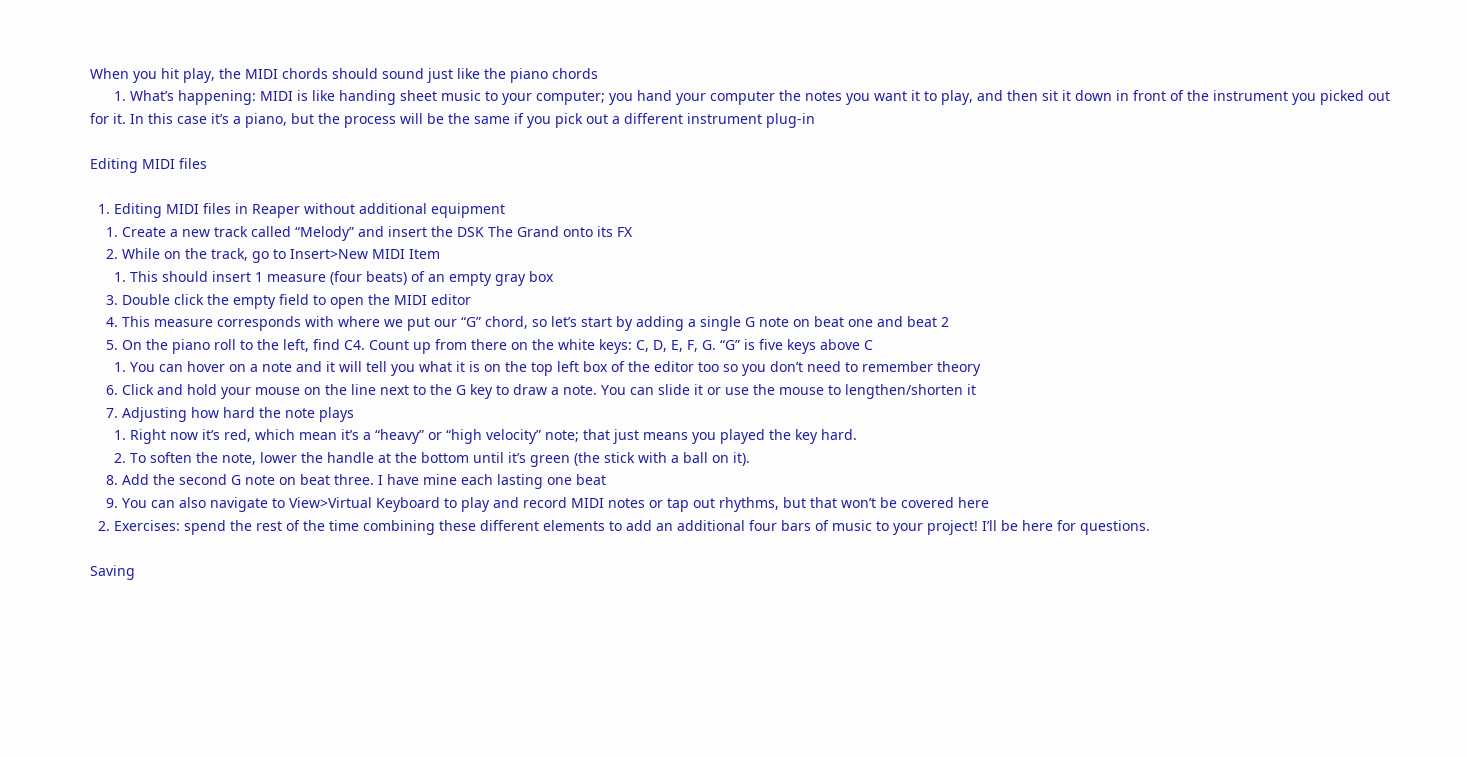When you hit play, the MIDI chords should sound just like the piano chords
      1. What’s happening: MIDI is like handing sheet music to your computer; you hand your computer the notes you want it to play, and then sit it down in front of the instrument you picked out for it. In this case it’s a piano, but the process will be the same if you pick out a different instrument plug-in

Editing MIDI files

  1. Editing MIDI files in Reaper without additional equipment
    1. Create a new track called “Melody” and insert the DSK The Grand onto its FX
    2. While on the track, go to Insert>New MIDI Item
      1. This should insert 1 measure (four beats) of an empty gray box
    3. Double click the empty field to open the MIDI editor
    4. This measure corresponds with where we put our “G” chord, so let’s start by adding a single G note on beat one and beat 2
    5. On the piano roll to the left, find C4. Count up from there on the white keys: C, D, E, F, G. “G” is five keys above C
      1. You can hover on a note and it will tell you what it is on the top left box of the editor too so you don’t need to remember theory
    6. Click and hold your mouse on the line next to the G key to draw a note. You can slide it or use the mouse to lengthen/shorten it
    7. Adjusting how hard the note plays
      1. Right now it’s red, which mean it’s a “heavy” or “high velocity” note; that just means you played the key hard.
      2. To soften the note, lower the handle at the bottom until it’s green (the stick with a ball on it).
    8. Add the second G note on beat three. I have mine each lasting one beat
    9. You can also navigate to View>Virtual Keyboard to play and record MIDI notes or tap out rhythms, but that won’t be covered here
  2. Exercises: spend the rest of the time combining these different elements to add an additional four bars of music to your project! I’ll be here for questions.

Saving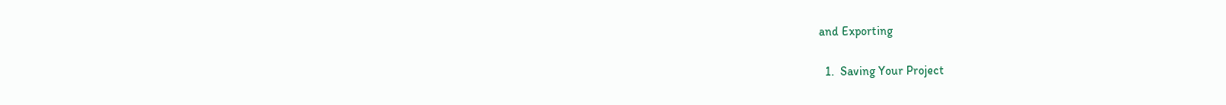and Exporting

  1.  Saving Your Project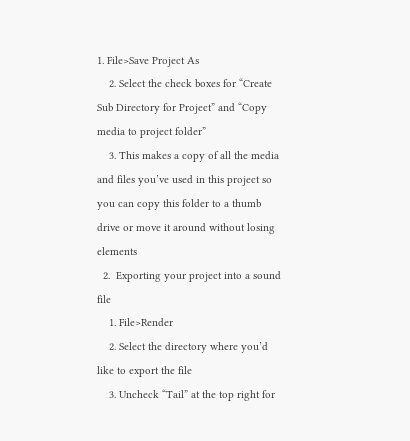1. File>Save Project As
    2. Select the check boxes for “Create Sub Directory for Project” and “Copy media to project folder”
    3. This makes a copy of all the media and files you’ve used in this project so you can copy this folder to a thumb drive or move it around without losing elements
  2.  Exporting your project into a sound file
    1. File>Render
    2. Select the directory where you’d like to export the file
    3. Uncheck “Tail” at the top right for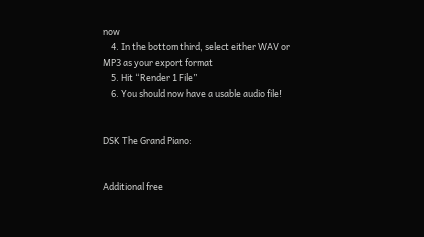now
    4. In the bottom third, select either WAV or MP3 as your export format
    5. Hit “Render 1 File”
    6. You should now have a usable audio file!


DSK The Grand Piano:


Additional free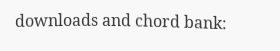downloads and chord bank: